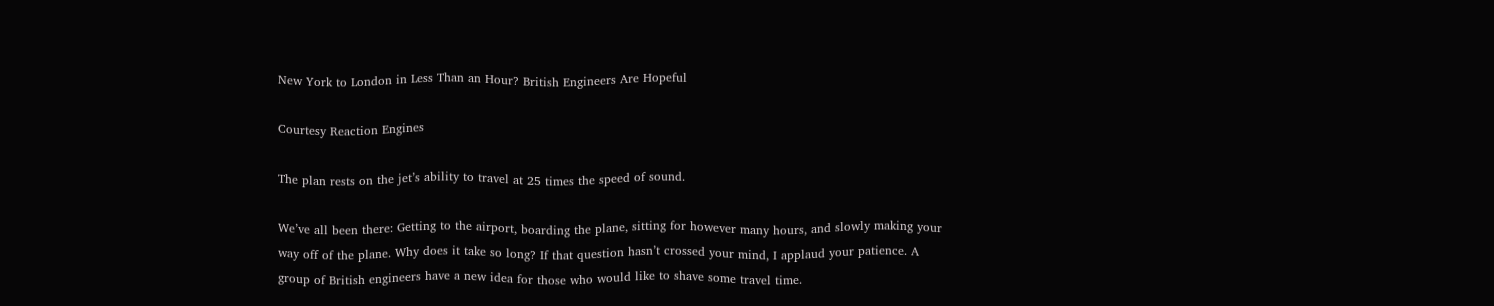New York to London in Less Than an Hour? British Engineers Are Hopeful

Courtesy Reaction Engines

The plan rests on the jet’s ability to travel at 25 times the speed of sound.

We’ve all been there: Getting to the airport, boarding the plane, sitting for however many hours, and slowly making your way off of the plane. Why does it take so long? If that question hasn’t crossed your mind, I applaud your patience. A group of British engineers have a new idea for those who would like to shave some travel time.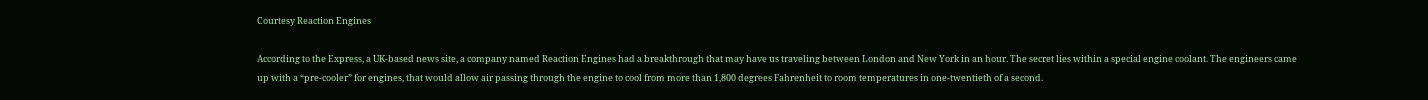Courtesy Reaction Engines

According to the Express, a UK-based news site, a company named Reaction Engines had a breakthrough that may have us traveling between London and New York in an hour. The secret lies within a special engine coolant. The engineers came up with a “pre-cooler” for engines, that would allow air passing through the engine to cool from more than 1,800 degrees Fahrenheit to room temperatures in one-twentieth of a second.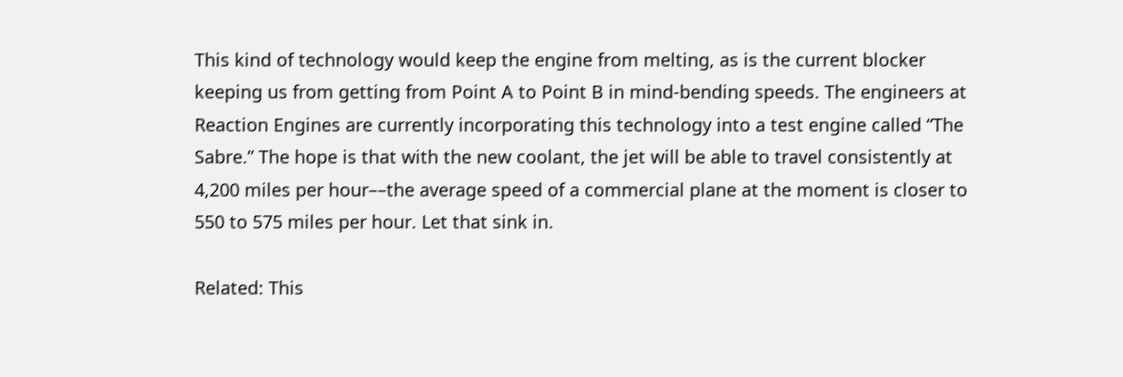This kind of technology would keep the engine from melting, as is the current blocker keeping us from getting from Point A to Point B in mind-bending speeds. The engineers at Reaction Engines are currently incorporating this technology into a test engine called “The Sabre.” The hope is that with the new coolant, the jet will be able to travel consistently at 4,200 miles per hour––the average speed of a commercial plane at the moment is closer to 550 to 575 miles per hour. Let that sink in.

Related: This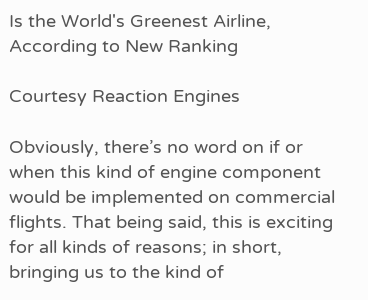Is the World's Greenest Airline, According to New Ranking

Courtesy Reaction Engines

Obviously, there’s no word on if or when this kind of engine component would be implemented on commercial flights. That being said, this is exciting for all kinds of reasons; in short, bringing us to the kind of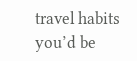travel habits you’d be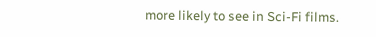more likely to see in Sci-Fi films.